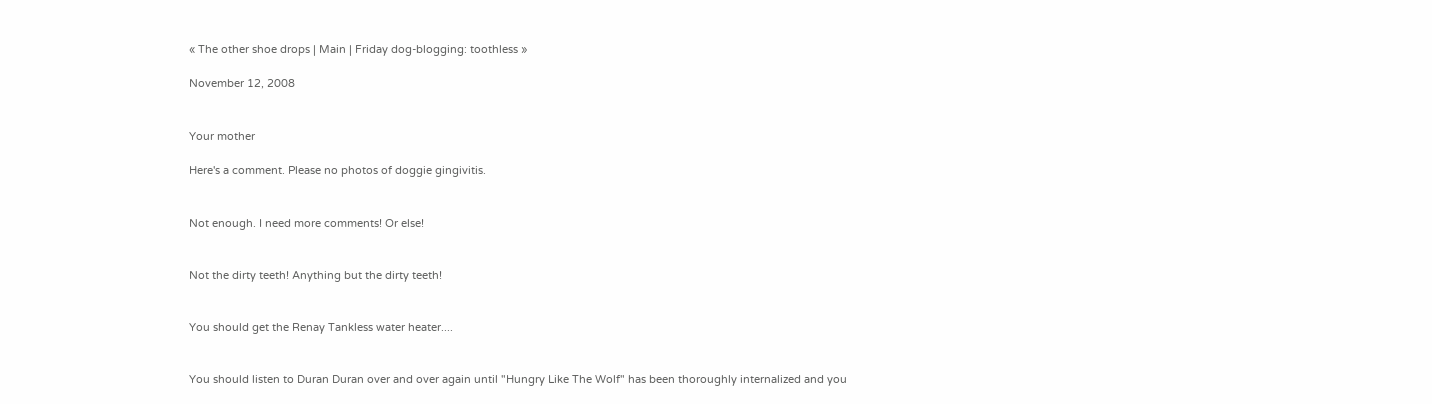« The other shoe drops | Main | Friday dog-blogging: toothless »

November 12, 2008


Your mother

Here's a comment. Please no photos of doggie gingivitis.


Not enough. I need more comments! Or else!


Not the dirty teeth! Anything but the dirty teeth!


You should get the Renay Tankless water heater....


You should listen to Duran Duran over and over again until "Hungry Like The Wolf" has been thoroughly internalized and you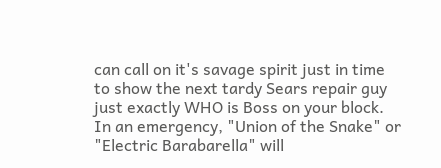can call on it's savage spirit just in time to show the next tardy Sears repair guy just exactly WHO is Boss on your block.
In an emergency, "Union of the Snake" or "Electric Barabarella" will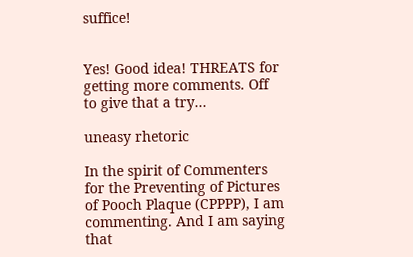suffice!


Yes! Good idea! THREATS for getting more comments. Off to give that a try...

uneasy rhetoric

In the spirit of Commenters for the Preventing of Pictures of Pooch Plaque (CPPPP), I am commenting. And I am saying that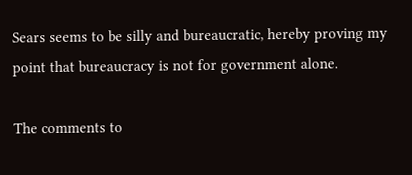Sears seems to be silly and bureaucratic, hereby proving my point that bureaucracy is not for government alone.

The comments to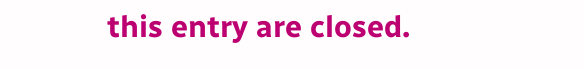this entry are closed.